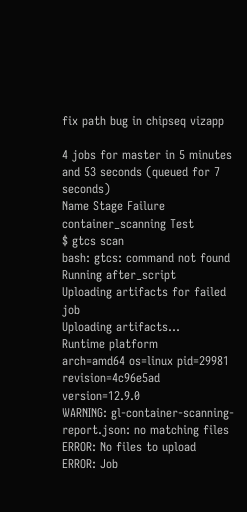fix path bug in chipseq vizapp

4 jobs for master in 5 minutes and 53 seconds (queued for 7 seconds)
Name Stage Failure
container_scanning Test
$ gtcs scan
bash: gtcs: command not found
Running after_script
Uploading artifacts for failed job
Uploading artifacts...
Runtime platform
arch=amd64 os=linux pid=29981 revision=4c96e5ad version=12.9.0
WARNING: gl-container-scanning-report.json: no matching files
ERROR: No files to upload
ERROR: Job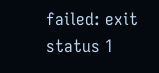failed: exit status 1